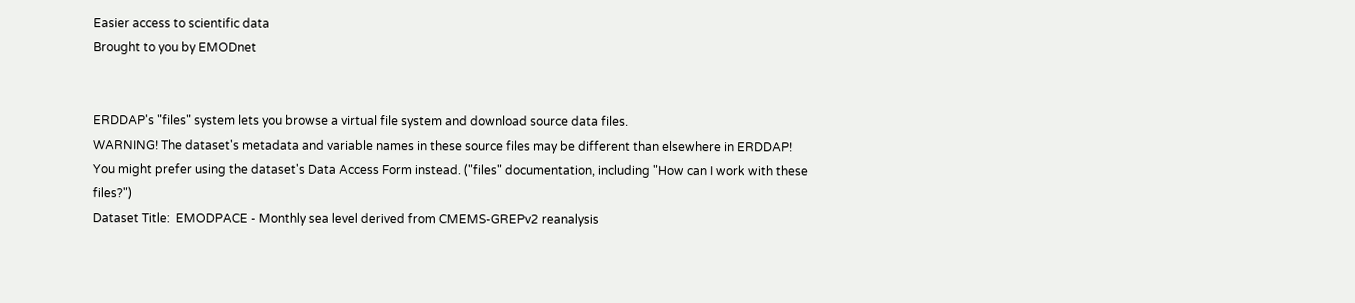Easier access to scientific data
Brought to you by EMODnet


ERDDAP's "files" system lets you browse a virtual file system and download source data files.
WARNING! The dataset's metadata and variable names in these source files may be different than elsewhere in ERDDAP! You might prefer using the dataset's Data Access Form instead. ("files" documentation, including "How can I work with these files?")
Dataset Title:  EMODPACE - Monthly sea level derived from CMEMS-GREPv2 reanalysis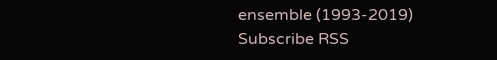ensemble (1993-2019)
Subscribe RSS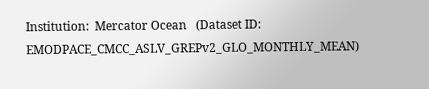Institution:  Mercator Ocean   (Dataset ID: EMODPACE_CMCC_ASLV_GREPv2_GLO_MONTHLY_MEAN)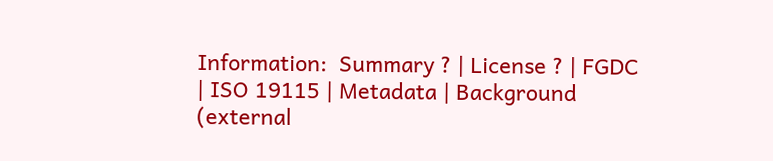Information:  Summary ? | License ? | FGDC | ISO 19115 | Metadata | Background (external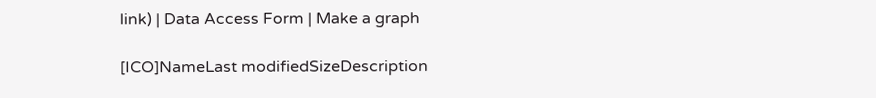link) | Data Access Form | Make a graph

[ICO]NameLast modifiedSizeDescription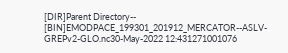[DIR]Parent Directory--
[BIN]EMODPACE_199301_201912_MERCATOR--ASLV-GREPv2-GLO.nc30-May-2022 12:431271001076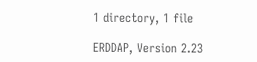1 directory, 1 file

ERDDAP, Version 2.23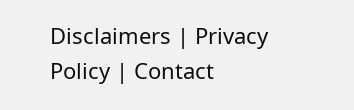Disclaimers | Privacy Policy | Contact